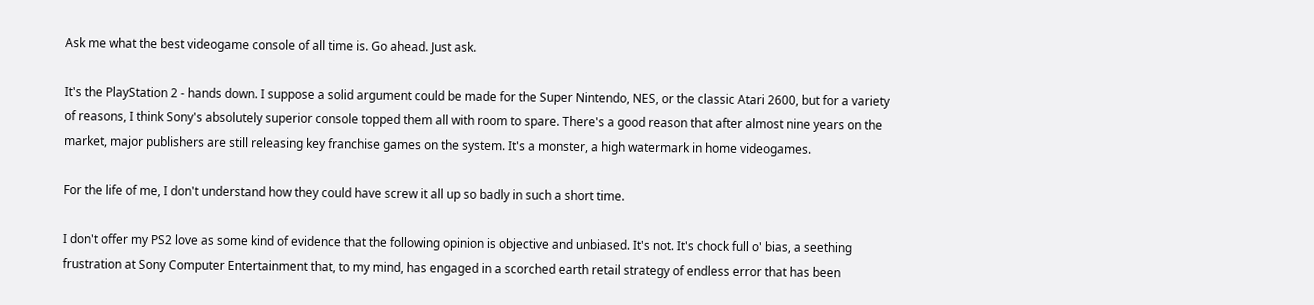Ask me what the best videogame console of all time is. Go ahead. Just ask.

It's the PlayStation 2 - hands down. I suppose a solid argument could be made for the Super Nintendo, NES, or the classic Atari 2600, but for a variety of reasons, I think Sony's absolutely superior console topped them all with room to spare. There's a good reason that after almost nine years on the market, major publishers are still releasing key franchise games on the system. It's a monster, a high watermark in home videogames.

For the life of me, I don't understand how they could have screw it all up so badly in such a short time.

I don't offer my PS2 love as some kind of evidence that the following opinion is objective and unbiased. It's not. It's chock full o' bias, a seething frustration at Sony Computer Entertainment that, to my mind, has engaged in a scorched earth retail strategy of endless error that has been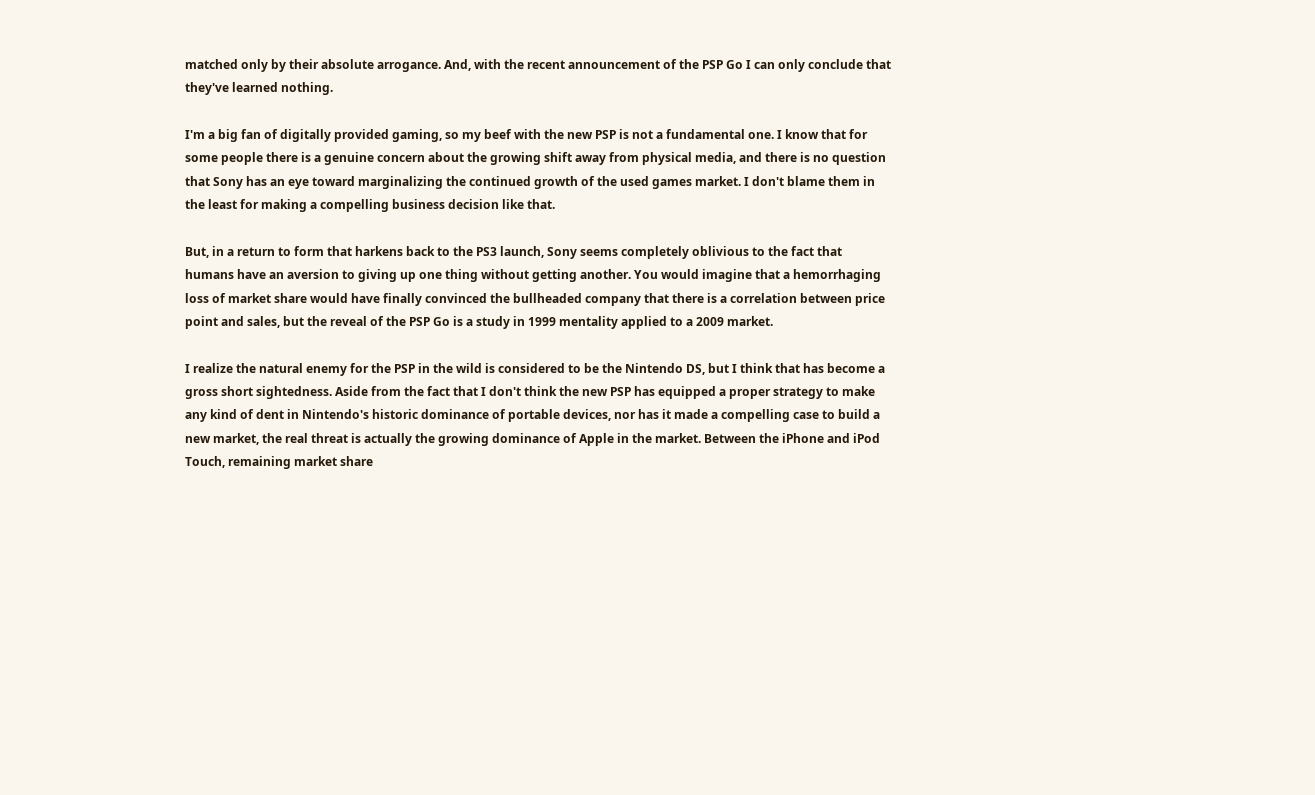matched only by their absolute arrogance. And, with the recent announcement of the PSP Go I can only conclude that they've learned nothing.

I'm a big fan of digitally provided gaming, so my beef with the new PSP is not a fundamental one. I know that for some people there is a genuine concern about the growing shift away from physical media, and there is no question that Sony has an eye toward marginalizing the continued growth of the used games market. I don't blame them in the least for making a compelling business decision like that.

But, in a return to form that harkens back to the PS3 launch, Sony seems completely oblivious to the fact that humans have an aversion to giving up one thing without getting another. You would imagine that a hemorrhaging loss of market share would have finally convinced the bullheaded company that there is a correlation between price point and sales, but the reveal of the PSP Go is a study in 1999 mentality applied to a 2009 market.

I realize the natural enemy for the PSP in the wild is considered to be the Nintendo DS, but I think that has become a gross short sightedness. Aside from the fact that I don't think the new PSP has equipped a proper strategy to make any kind of dent in Nintendo's historic dominance of portable devices, nor has it made a compelling case to build a new market, the real threat is actually the growing dominance of Apple in the market. Between the iPhone and iPod Touch, remaining market share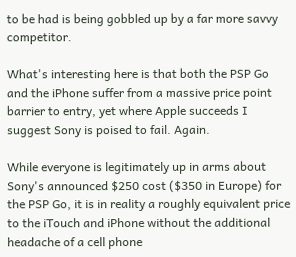to be had is being gobbled up by a far more savvy competitor.

What's interesting here is that both the PSP Go and the iPhone suffer from a massive price point barrier to entry, yet where Apple succeeds I suggest Sony is poised to fail. Again.

While everyone is legitimately up in arms about Sony's announced $250 cost ($350 in Europe) for the PSP Go, it is in reality a roughly equivalent price to the iTouch and iPhone without the additional headache of a cell phone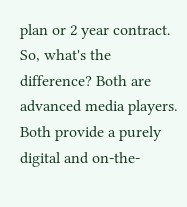plan or 2 year contract. So, what's the difference? Both are advanced media players. Both provide a purely digital and on-the-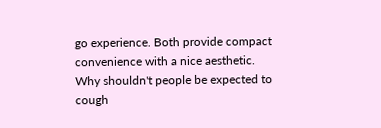go experience. Both provide compact convenience with a nice aesthetic. Why shouldn't people be expected to cough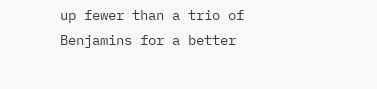up fewer than a trio of Benjamins for a better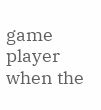game player when the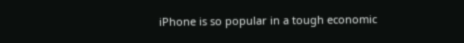iPhone is so popular in a tough economic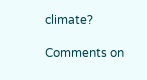climate?

Comments on